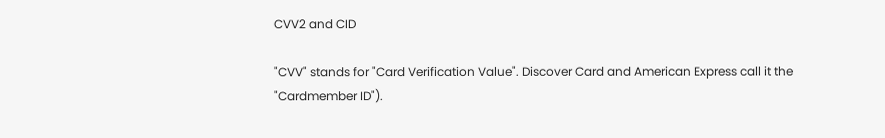CVV2 and CID

"CVV" stands for "Card Verification Value". Discover Card and American Express call it the "Cardmember ID").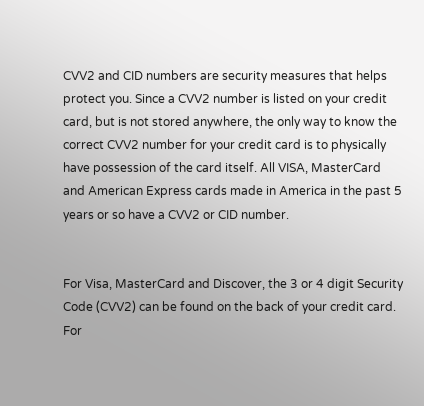CVV2 and CID numbers are security measures that helps protect you. Since a CVV2 number is listed on your credit card, but is not stored anywhere, the only way to know the correct CVV2 number for your credit card is to physically have possession of the card itself. All VISA, MasterCard and American Express cards made in America in the past 5 years or so have a CVV2 or CID number.


For Visa, MasterCard and Discover, the 3 or 4 digit Security Code (CVV2) can be found on the back of your credit card.
For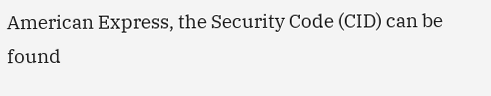American Express, the Security Code (CID) can be found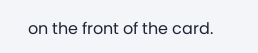on the front of the card.